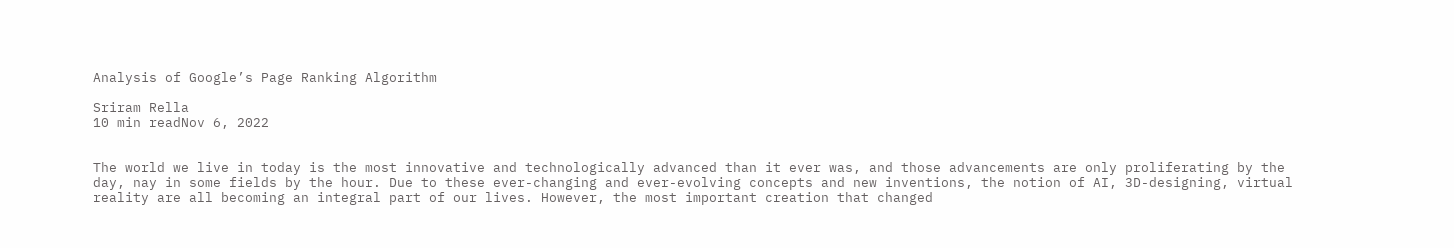Analysis of Google’s Page Ranking Algorithm

Sriram Rella
10 min readNov 6, 2022


The world we live in today is the most innovative and technologically advanced than it ever was, and those advancements are only proliferating by the day, nay in some fields by the hour. Due to these ever-changing and ever-evolving concepts and new inventions, the notion of AI, 3D-designing, virtual reality are all becoming an integral part of our lives. However, the most important creation that changed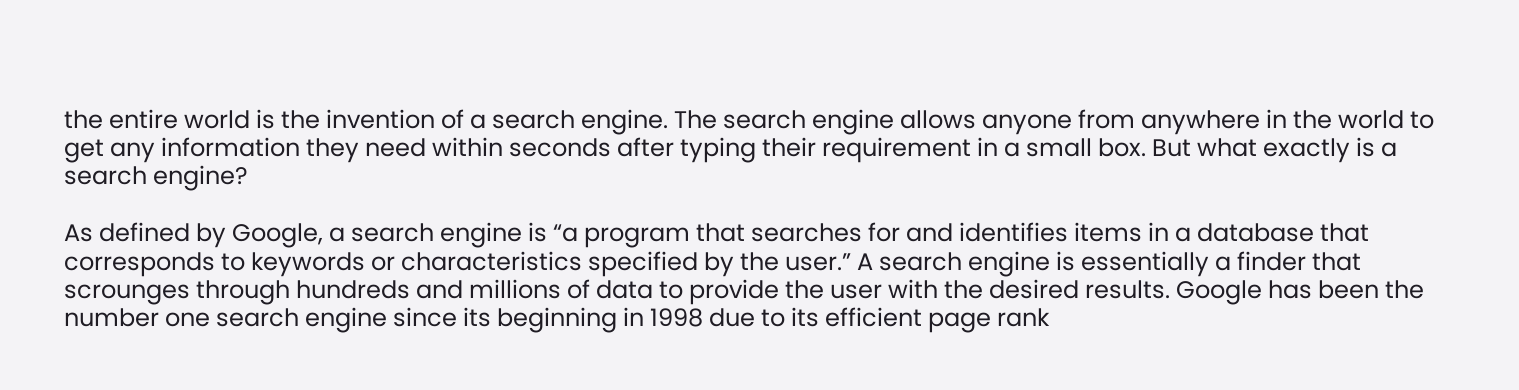the entire world is the invention of a search engine. The search engine allows anyone from anywhere in the world to get any information they need within seconds after typing their requirement in a small box. But what exactly is a search engine?

As defined by Google, a search engine is “a program that searches for and identifies items in a database that corresponds to keywords or characteristics specified by the user.” A search engine is essentially a finder that scrounges through hundreds and millions of data to provide the user with the desired results. Google has been the number one search engine since its beginning in 1998 due to its efficient page rank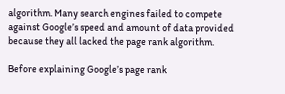algorithm. Many search engines failed to compete against Google’s speed and amount of data provided because they all lacked the page rank algorithm.

Before explaining Google’s page rank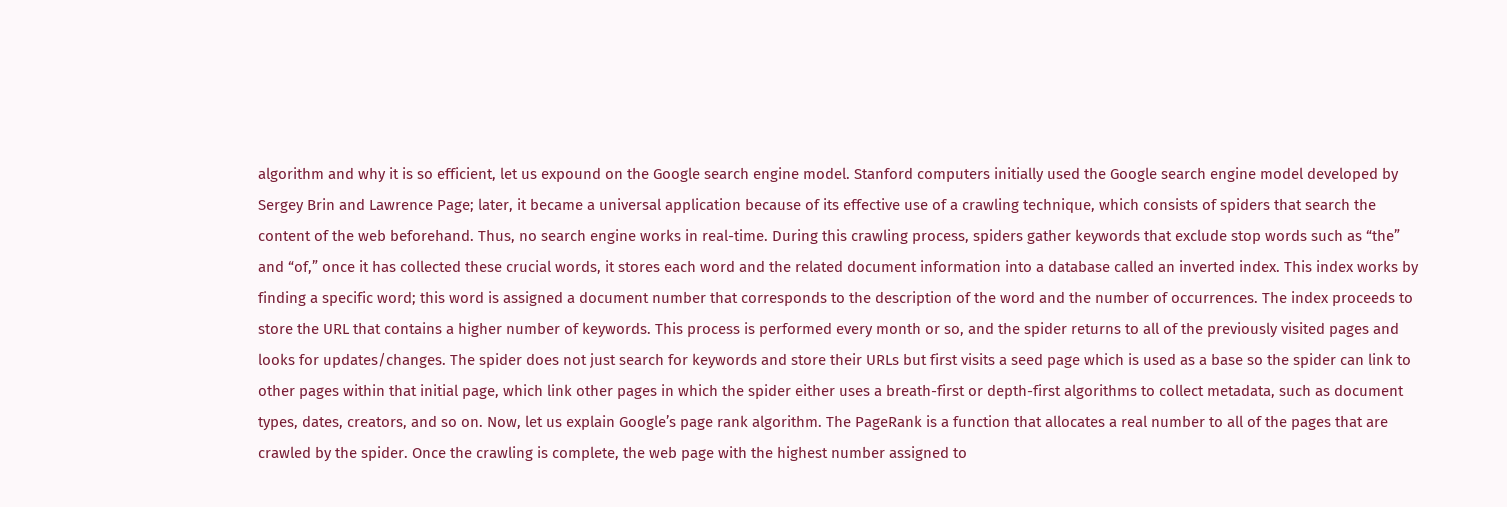algorithm and why it is so efficient, let us expound on the Google search engine model. Stanford computers initially used the Google search engine model developed by Sergey Brin and Lawrence Page; later, it became a universal application because of its effective use of a crawling technique, which consists of spiders that search the content of the web beforehand. Thus, no search engine works in real-time. During this crawling process, spiders gather keywords that exclude stop words such as “the” and “of,” once it has collected these crucial words, it stores each word and the related document information into a database called an inverted index. This index works by finding a specific word; this word is assigned a document number that corresponds to the description of the word and the number of occurrences. The index proceeds to store the URL that contains a higher number of keywords. This process is performed every month or so, and the spider returns to all of the previously visited pages and looks for updates/changes. The spider does not just search for keywords and store their URLs but first visits a seed page which is used as a base so the spider can link to other pages within that initial page, which link other pages in which the spider either uses a breath-first or depth-first algorithms to collect metadata, such as document types, dates, creators, and so on. Now, let us explain Google’s page rank algorithm. The PageRank is a function that allocates a real number to all of the pages that are crawled by the spider. Once the crawling is complete, the web page with the highest number assigned to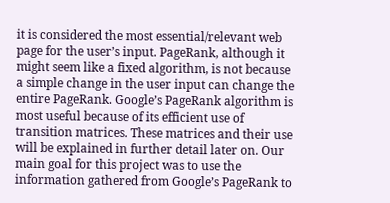it is considered the most essential/relevant web page for the user’s input. PageRank, although it might seem like a fixed algorithm, is not because a simple change in the user input can change the entire PageRank. Google’s PageRank algorithm is most useful because of its efficient use of transition matrices. These matrices and their use will be explained in further detail later on. Our main goal for this project was to use the information gathered from Google’s PageRank to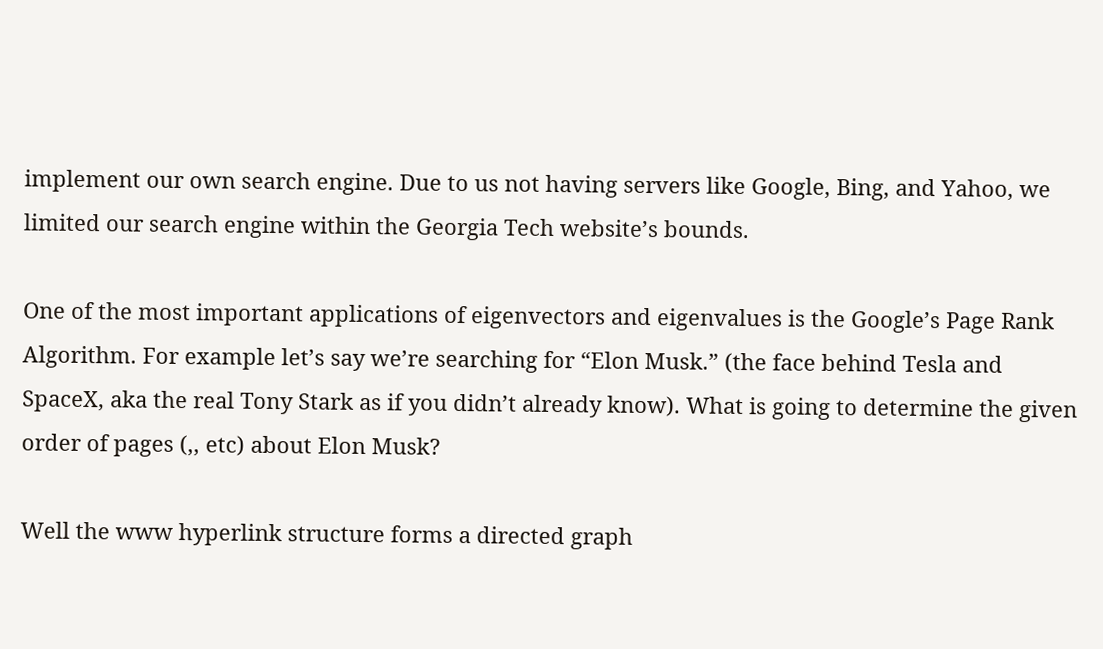implement our own search engine. Due to us not having servers like Google, Bing, and Yahoo, we limited our search engine within the Georgia Tech website’s bounds.

One of the most important applications of eigenvectors and eigenvalues is the Google’s Page Rank Algorithm. For example let’s say we’re searching for “Elon Musk.” (the face behind Tesla and SpaceX, aka the real Tony Stark as if you didn’t already know). What is going to determine the given order of pages (,, etc) about Elon Musk?

Well the www hyperlink structure forms a directed graph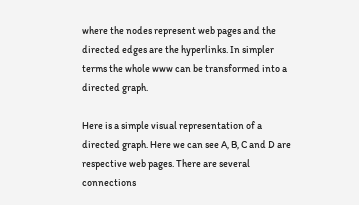where the nodes represent web pages and the directed edges are the hyperlinks. In simpler terms the whole www can be transformed into a directed graph.

Here is a simple visual representation of a directed graph. Here we can see A, B, C and D are respective web pages. There are several connections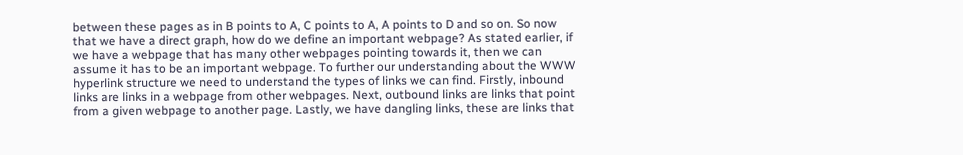between these pages as in B points to A, C points to A, A points to D and so on. So now that we have a direct graph, how do we define an important webpage? As stated earlier, if we have a webpage that has many other webpages pointing towards it, then we can assume it has to be an important webpage. To further our understanding about the WWW hyperlink structure we need to understand the types of links we can find. Firstly, inbound links are links in a webpage from other webpages. Next, outbound links are links that point from a given webpage to another page. Lastly, we have dangling links, these are links that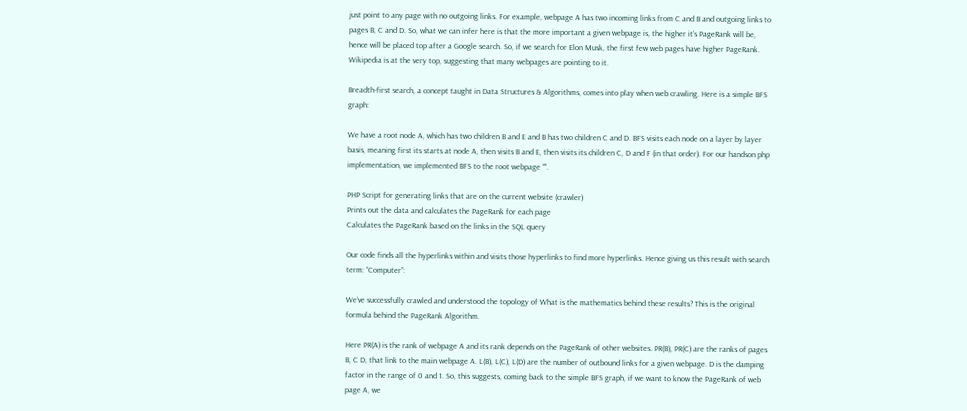just point to any page with no outgoing links. For example, webpage A has two incoming links from C and B and outgoing links to pages B, C and D. So, what we can infer here is that the more important a given webpage is, the higher it’s PageRank will be, hence will be placed top after a Google search. So, if we search for Elon Musk, the first few web pages have higher PageRank. Wikipedia is at the very top, suggesting that many webpages are pointing to it.

Breadth-first search, a concept taught in Data Structures & Algorithms, comes into play when web crawling. Here is a simple BFS graph:

We have a root node A, which has two children B and E and B has two children C and D. BFS visits each node on a layer by layer basis, meaning first its starts at node A, then visits B and E, then visits its children C, D and F (in that order). For our handson php implementation, we implemented BFS to the root webpage “".

PHP Script for generating links that are on the current website (crawler)
Prints out the data and calculates the PageRank for each page
Calculates the PageRank based on the links in the SQL query

Our code finds all the hyperlinks within and visits those hyperlinks to find more hyperlinks. Hence giving us this result with search term: “Computer”:

We’ve successfully crawled and understood the topology of What is the mathematics behind these results? This is the original formula behind the PageRank Algorithm.

Here PR(A) is the rank of webpage A and its rank depends on the PageRank of other websites. PR(B), PR(C) are the ranks of pages B, C D, that link to the main webpage A. L(B), L(C), L(D) are the number of outbound links for a given webpage. D is the damping factor in the range of 0 and 1. So, this suggests, coming back to the simple BFS graph, if we want to know the PageRank of web page A, we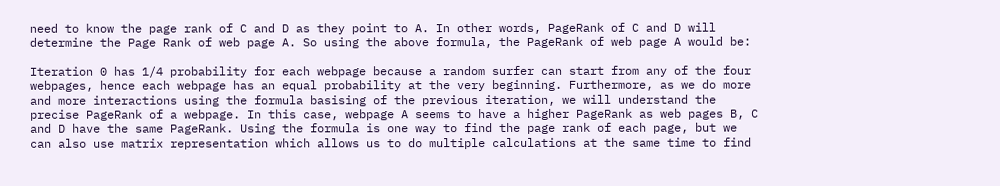need to know the page rank of C and D as they point to A. In other words, PageRank of C and D will determine the Page Rank of web page A. So using the above formula, the PageRank of web page A would be:

Iteration 0 has 1/4 probability for each webpage because a random surfer can start from any of the four webpages, hence each webpage has an equal probability at the very beginning. Furthermore, as we do more and more interactions using the formula basising of the previous iteration, we will understand the precise PageRank of a webpage. In this case, webpage A seems to have a higher PageRank as web pages B, C and D have the same PageRank. Using the formula is one way to find the page rank of each page, but we can also use matrix representation which allows us to do multiple calculations at the same time to find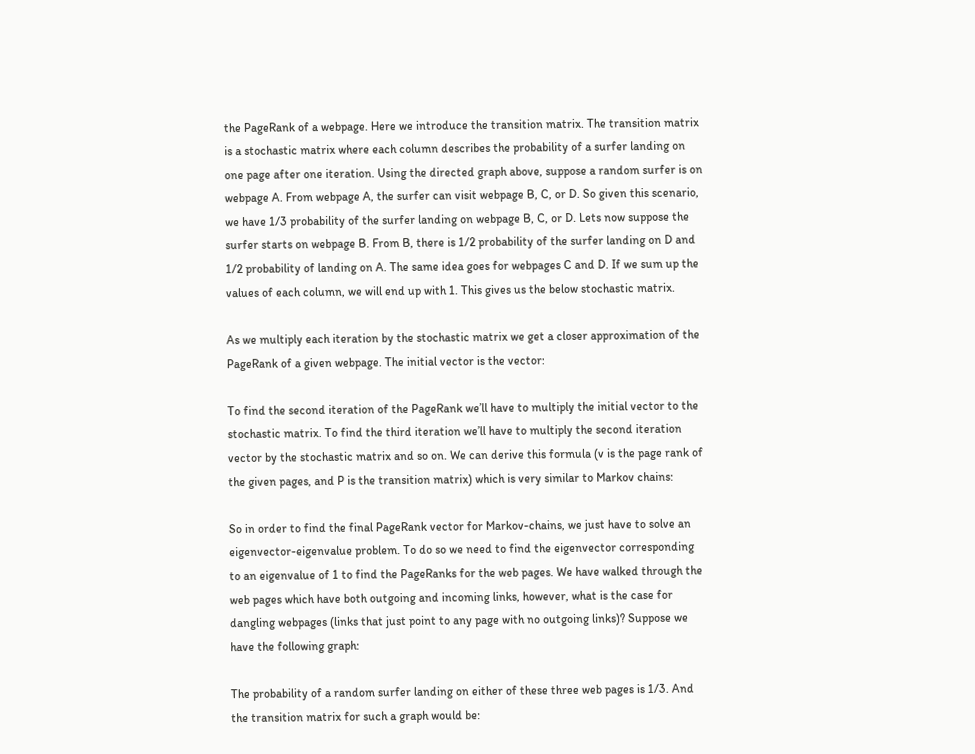the PageRank of a webpage. Here we introduce the transition matrix. The transition matrix is a stochastic matrix where each column describes the probability of a surfer landing on one page after one iteration. Using the directed graph above, suppose a random surfer is on webpage A. From webpage A, the surfer can visit webpage B, C, or D. So given this scenario, we have 1/3 probability of the surfer landing on webpage B, C, or D. Lets now suppose the surfer starts on webpage B. From B, there is 1/2 probability of the surfer landing on D and 1/2 probability of landing on A. The same idea goes for webpages C and D. If we sum up the values of each column, we will end up with 1. This gives us the below stochastic matrix.

As we multiply each iteration by the stochastic matrix we get a closer approximation of the PageRank of a given webpage. The initial vector is the vector:

To find the second iteration of the PageRank we’ll have to multiply the initial vector to the stochastic matrix. To find the third iteration we’ll have to multiply the second iteration vector by the stochastic matrix and so on. We can derive this formula (v is the page rank of the given pages, and P is the transition matrix) which is very similar to Markov chains:

So in order to find the final PageRank vector for Markov-chains, we just have to solve an eigenvector-eigenvalue problem. To do so we need to find the eigenvector corresponding to an eigenvalue of 1 to find the PageRanks for the web pages. We have walked through the web pages which have both outgoing and incoming links, however, what is the case for dangling webpages (links that just point to any page with no outgoing links)? Suppose we have the following graph:

The probability of a random surfer landing on either of these three web pages is 1/3. And the transition matrix for such a graph would be: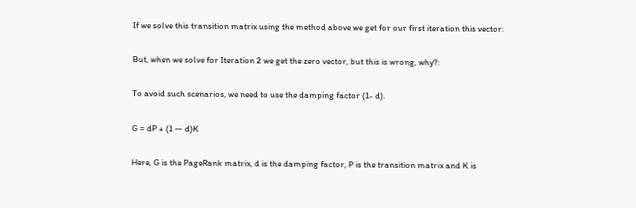If we solve this transition matrix using the method above we get for our first iteration this vector:

But, when we solve for Iteration 2 we get the zero vector, but this is wrong, why?:

To avoid such scenarios, we need to use the damping factor (1- d).

G = dP + (1 — d)K

Here, G is the PageRank matrix, d is the damping factor, P is the transition matrix and K is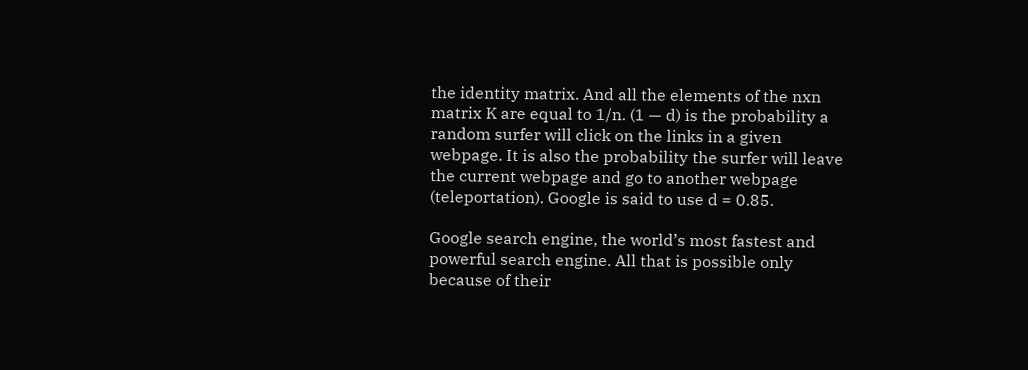the identity matrix. And all the elements of the nxn matrix K are equal to 1/n. (1 — d) is the probability a random surfer will click on the links in a given webpage. It is also the probability the surfer will leave the current webpage and go to another webpage (teleportation). Google is said to use d = 0.85.

Google search engine, the world’s most fastest and powerful search engine. All that is possible only because of their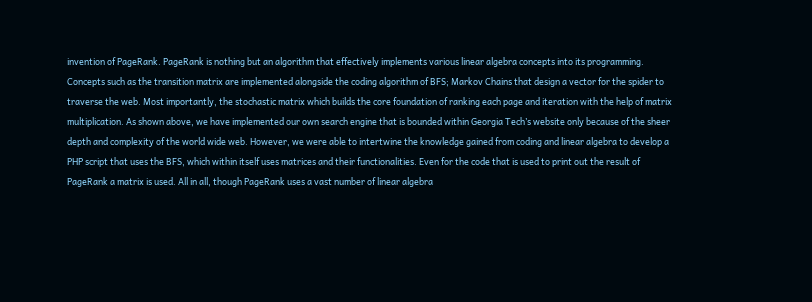invention of PageRank. PageRank is nothing but an algorithm that effectively implements various linear algebra concepts into its programming. Concepts such as the transition matrix are implemented alongside the coding algorithm of BFS; Markov Chains that design a vector for the spider to traverse the web. Most importantly, the stochastic matrix which builds the core foundation of ranking each page and iteration with the help of matrix multiplication. As shown above, we have implemented our own search engine that is bounded within Georgia Tech’s website only because of the sheer depth and complexity of the world wide web. However, we were able to intertwine the knowledge gained from coding and linear algebra to develop a PHP script that uses the BFS, which within itself uses matrices and their functionalities. Even for the code that is used to print out the result of PageRank a matrix is used. All in all, though PageRank uses a vast number of linear algebra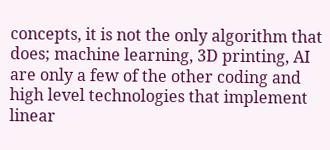concepts, it is not the only algorithm that does; machine learning, 3D printing, AI are only a few of the other coding and high level technologies that implement linear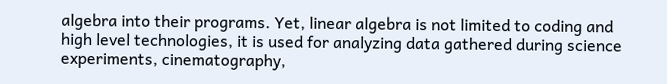algebra into their programs. Yet, linear algebra is not limited to coding and high level technologies, it is used for analyzing data gathered during science experiments, cinematography,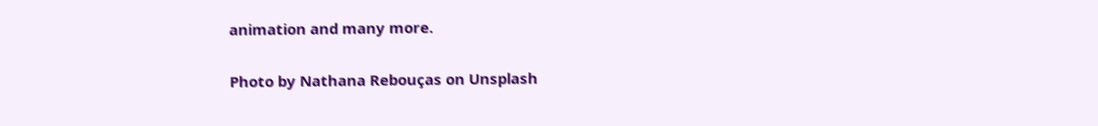animation and many more.

Photo by Nathana Rebouças on Unsplash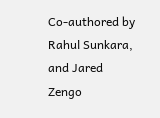Co-authored by Rahul Sunkara, and Jared Zengo